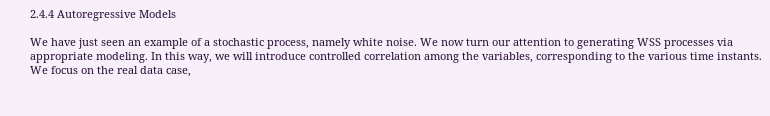2.4.4 Autoregressive Models

We have just seen an example of a stochastic process, namely white noise. We now turn our attention to generating WSS processes via appropriate modeling. In this way, we will introduce controlled correlation among the variables, corresponding to the various time instants. We focus on the real data case,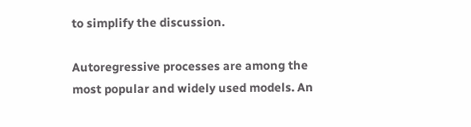to simplify the discussion.

Autoregressive processes are among the most popular and widely used models. An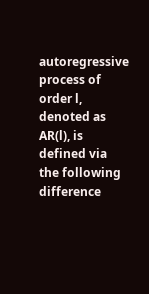autoregressive process of order l, denoted as AR(l), is defined via the following difference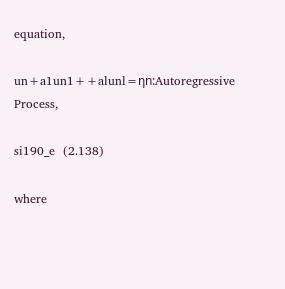equation,

un+a1un1++alunl=ηn:Autoregressive Process,

si190_e  (2.138)

where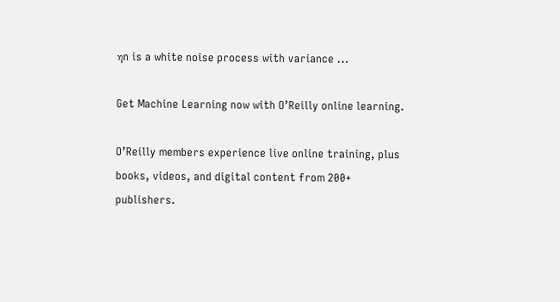ηn is a white noise process with variance ...

Get Machine Learning now with O’Reilly online learning.

O’Reilly members experience live online training, plus books, videos, and digital content from 200+ publishers.